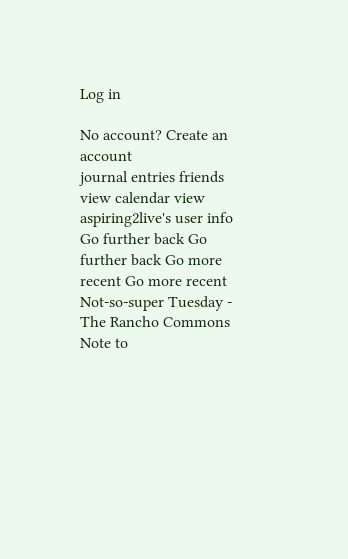Log in

No account? Create an account
journal entries friends view calendar view aspiring2live's user info Go further back Go further back Go more recent Go more recent
Not-so-super Tuesday - The Rancho Commons
Note to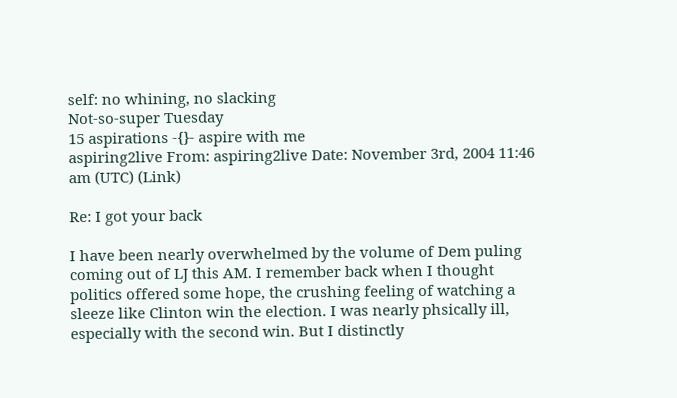self: no whining, no slacking
Not-so-super Tuesday
15 aspirations -{}- aspire with me
aspiring2live From: aspiring2live Date: November 3rd, 2004 11:46 am (UTC) (Link)

Re: I got your back

I have been nearly overwhelmed by the volume of Dem puling coming out of LJ this AM. I remember back when I thought politics offered some hope, the crushing feeling of watching a sleeze like Clinton win the election. I was nearly phsically ill, especially with the second win. But I distinctly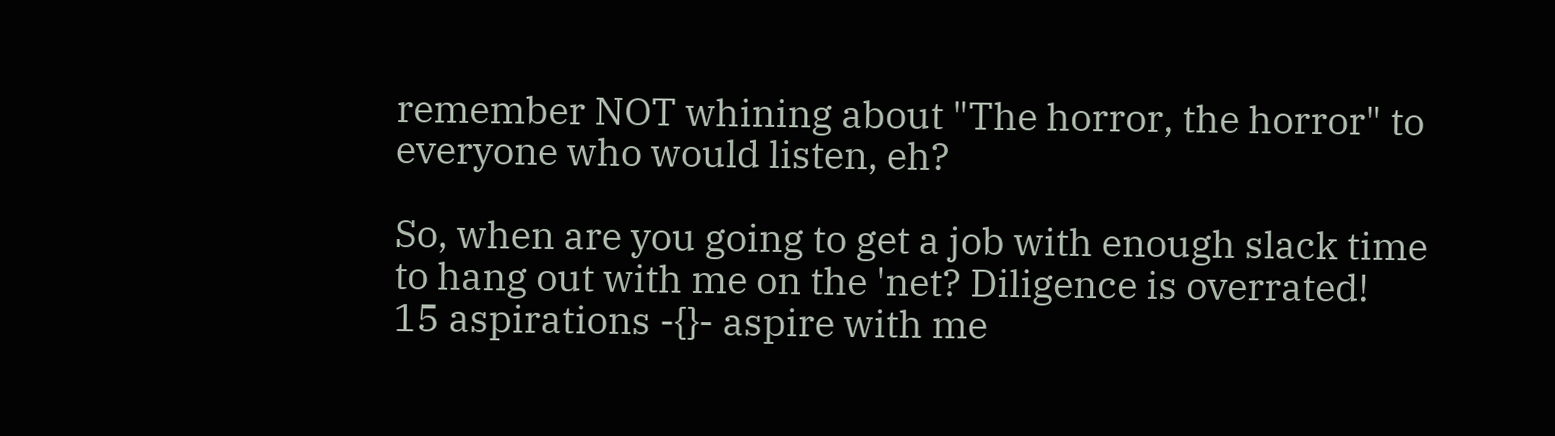remember NOT whining about "The horror, the horror" to everyone who would listen, eh?

So, when are you going to get a job with enough slack time to hang out with me on the 'net? Diligence is overrated!
15 aspirations -{}- aspire with me